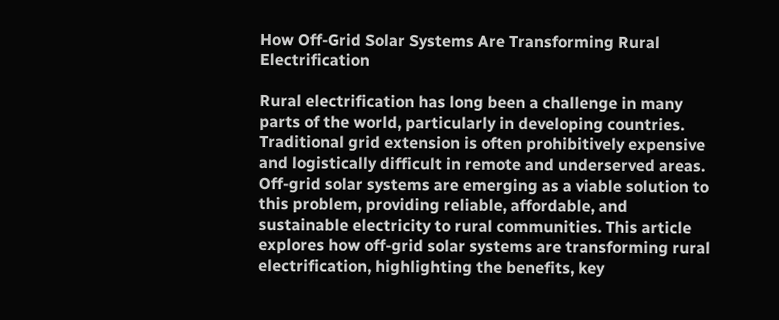How Off-Grid Solar Systems Are Transforming Rural Electrification

Rural electrification has long been a challenge in many parts of the world, particularly in developing countries. Traditional grid extension is often prohibitively expensive and logistically difficult in remote and underserved areas. Off-grid solar systems are emerging as a viable solution to this problem, providing reliable, affordable, and sustainable electricity to rural communities. This article explores how off-grid solar systems are transforming rural electrification, highlighting the benefits, key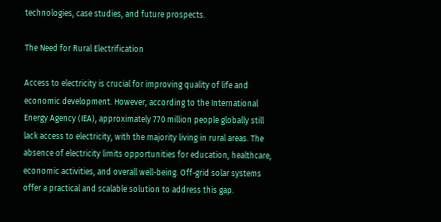technologies, case studies, and future prospects.

The Need for Rural Electrification

Access to electricity is crucial for improving quality of life and economic development. However, according to the International Energy Agency (IEA), approximately 770 million people globally still lack access to electricity, with the majority living in rural areas. The absence of electricity limits opportunities for education, healthcare, economic activities, and overall well-being. Off-grid solar systems offer a practical and scalable solution to address this gap.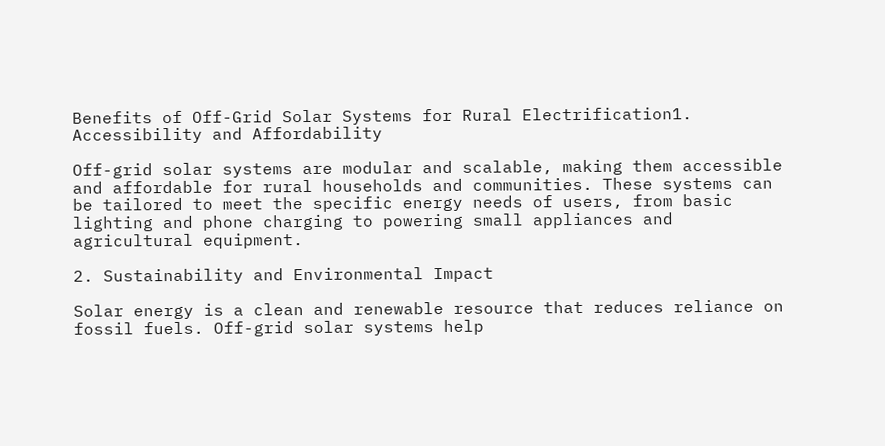Benefits of Off-Grid Solar Systems for Rural Electrification1. Accessibility and Affordability

Off-grid solar systems are modular and scalable, making them accessible and affordable for rural households and communities. These systems can be tailored to meet the specific energy needs of users, from basic lighting and phone charging to powering small appliances and agricultural equipment.

2. Sustainability and Environmental Impact

Solar energy is a clean and renewable resource that reduces reliance on fossil fuels. Off-grid solar systems help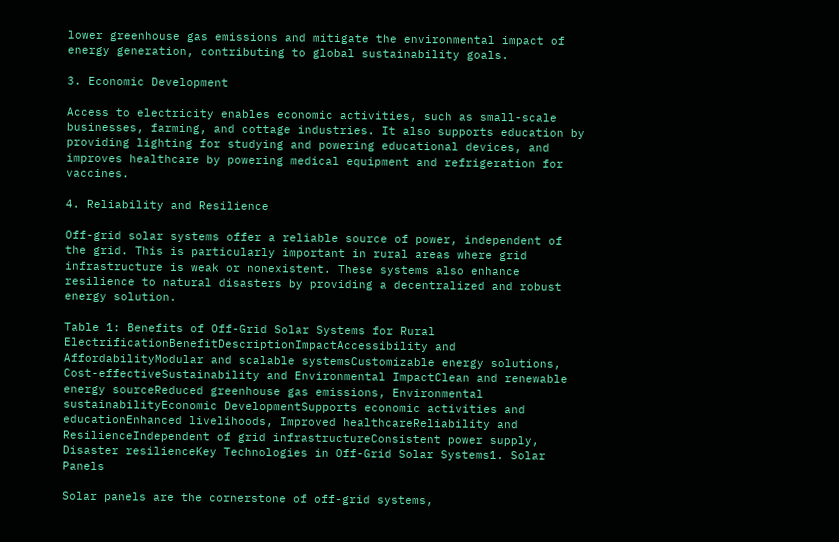lower greenhouse gas emissions and mitigate the environmental impact of energy generation, contributing to global sustainability goals.

3. Economic Development

Access to electricity enables economic activities, such as small-scale businesses, farming, and cottage industries. It also supports education by providing lighting for studying and powering educational devices, and improves healthcare by powering medical equipment and refrigeration for vaccines.

4. Reliability and Resilience

Off-grid solar systems offer a reliable source of power, independent of the grid. This is particularly important in rural areas where grid infrastructure is weak or nonexistent. These systems also enhance resilience to natural disasters by providing a decentralized and robust energy solution.

Table 1: Benefits of Off-Grid Solar Systems for Rural ElectrificationBenefitDescriptionImpactAccessibility and AffordabilityModular and scalable systemsCustomizable energy solutions, Cost-effectiveSustainability and Environmental ImpactClean and renewable energy sourceReduced greenhouse gas emissions, Environmental sustainabilityEconomic DevelopmentSupports economic activities and educationEnhanced livelihoods, Improved healthcareReliability and ResilienceIndependent of grid infrastructureConsistent power supply, Disaster resilienceKey Technologies in Off-Grid Solar Systems1. Solar Panels

Solar panels are the cornerstone of off-grid systems,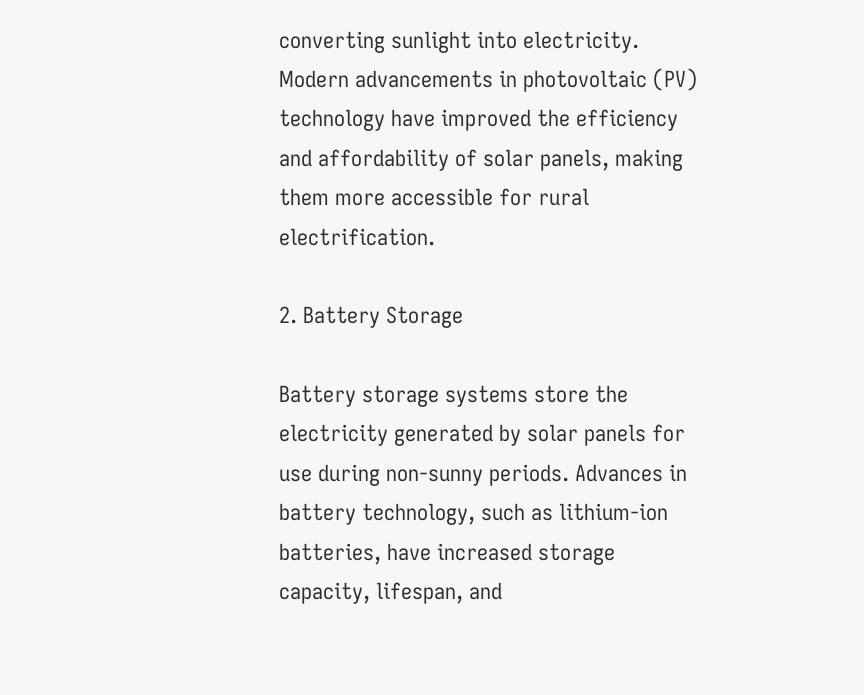converting sunlight into electricity. Modern advancements in photovoltaic (PV) technology have improved the efficiency and affordability of solar panels, making them more accessible for rural electrification.

2. Battery Storage

Battery storage systems store the electricity generated by solar panels for use during non-sunny periods. Advances in battery technology, such as lithium-ion batteries, have increased storage capacity, lifespan, and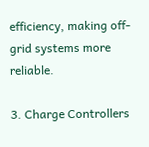efficiency, making off-grid systems more reliable.

3. Charge Controllers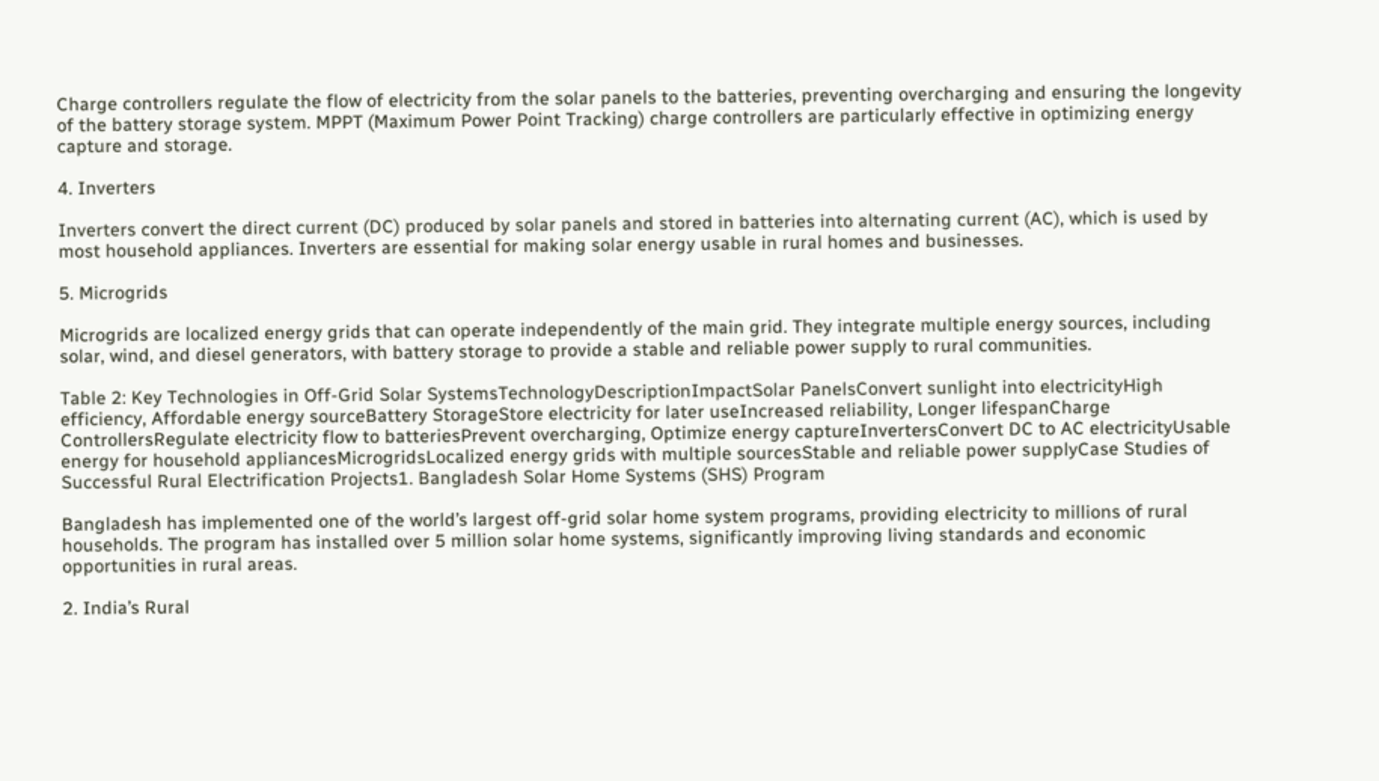Charge controllers regulate the flow of electricity from the solar panels to the batteries, preventing overcharging and ensuring the longevity of the battery storage system. MPPT (Maximum Power Point Tracking) charge controllers are particularly effective in optimizing energy capture and storage.

4. Inverters

Inverters convert the direct current (DC) produced by solar panels and stored in batteries into alternating current (AC), which is used by most household appliances. Inverters are essential for making solar energy usable in rural homes and businesses.

5. Microgrids

Microgrids are localized energy grids that can operate independently of the main grid. They integrate multiple energy sources, including solar, wind, and diesel generators, with battery storage to provide a stable and reliable power supply to rural communities.

Table 2: Key Technologies in Off-Grid Solar SystemsTechnologyDescriptionImpactSolar PanelsConvert sunlight into electricityHigh efficiency, Affordable energy sourceBattery StorageStore electricity for later useIncreased reliability, Longer lifespanCharge ControllersRegulate electricity flow to batteriesPrevent overcharging, Optimize energy captureInvertersConvert DC to AC electricityUsable energy for household appliancesMicrogridsLocalized energy grids with multiple sourcesStable and reliable power supplyCase Studies of Successful Rural Electrification Projects1. Bangladesh Solar Home Systems (SHS) Program

Bangladesh has implemented one of the world’s largest off-grid solar home system programs, providing electricity to millions of rural households. The program has installed over 5 million solar home systems, significantly improving living standards and economic opportunities in rural areas.

2. India’s Rural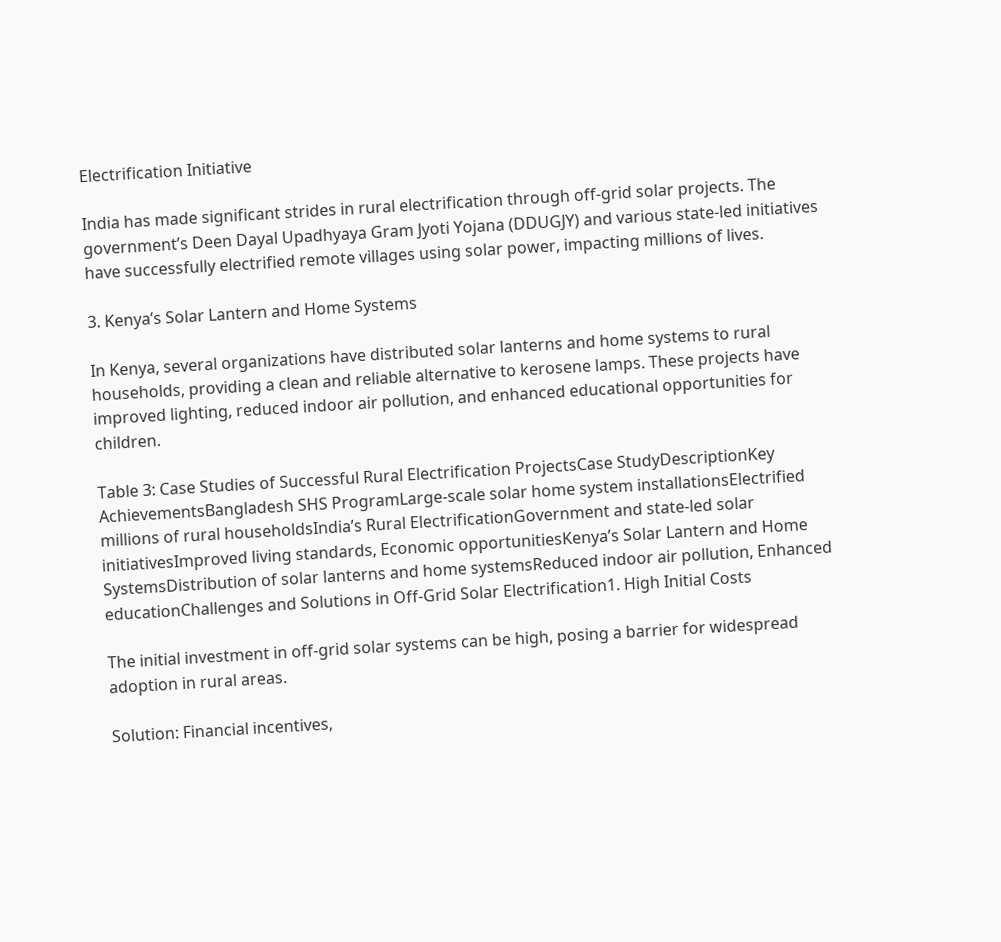Electrification Initiative

India has made significant strides in rural electrification through off-grid solar projects. The government’s Deen Dayal Upadhyaya Gram Jyoti Yojana (DDUGJY) and various state-led initiatives have successfully electrified remote villages using solar power, impacting millions of lives.

3. Kenya’s Solar Lantern and Home Systems

In Kenya, several organizations have distributed solar lanterns and home systems to rural households, providing a clean and reliable alternative to kerosene lamps. These projects have improved lighting, reduced indoor air pollution, and enhanced educational opportunities for children.

Table 3: Case Studies of Successful Rural Electrification ProjectsCase StudyDescriptionKey AchievementsBangladesh SHS ProgramLarge-scale solar home system installationsElectrified millions of rural householdsIndia’s Rural ElectrificationGovernment and state-led solar initiativesImproved living standards, Economic opportunitiesKenya’s Solar Lantern and Home SystemsDistribution of solar lanterns and home systemsReduced indoor air pollution, Enhanced educationChallenges and Solutions in Off-Grid Solar Electrification1. High Initial Costs

The initial investment in off-grid solar systems can be high, posing a barrier for widespread adoption in rural areas.

Solution: Financial incentives,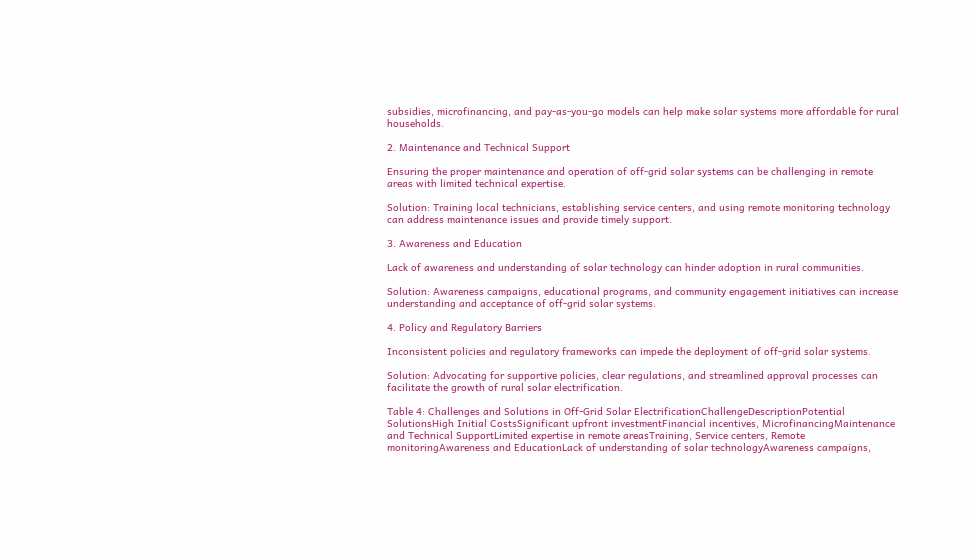subsidies, microfinancing, and pay-as-you-go models can help make solar systems more affordable for rural households.

2. Maintenance and Technical Support

Ensuring the proper maintenance and operation of off-grid solar systems can be challenging in remote areas with limited technical expertise.

Solution: Training local technicians, establishing service centers, and using remote monitoring technology can address maintenance issues and provide timely support.

3. Awareness and Education

Lack of awareness and understanding of solar technology can hinder adoption in rural communities.

Solution: Awareness campaigns, educational programs, and community engagement initiatives can increase understanding and acceptance of off-grid solar systems.

4. Policy and Regulatory Barriers

Inconsistent policies and regulatory frameworks can impede the deployment of off-grid solar systems.

Solution: Advocating for supportive policies, clear regulations, and streamlined approval processes can facilitate the growth of rural solar electrification.

Table 4: Challenges and Solutions in Off-Grid Solar ElectrificationChallengeDescriptionPotential SolutionsHigh Initial CostsSignificant upfront investmentFinancial incentives, MicrofinancingMaintenance and Technical SupportLimited expertise in remote areasTraining, Service centers, Remote monitoringAwareness and EducationLack of understanding of solar technologyAwareness campaigns,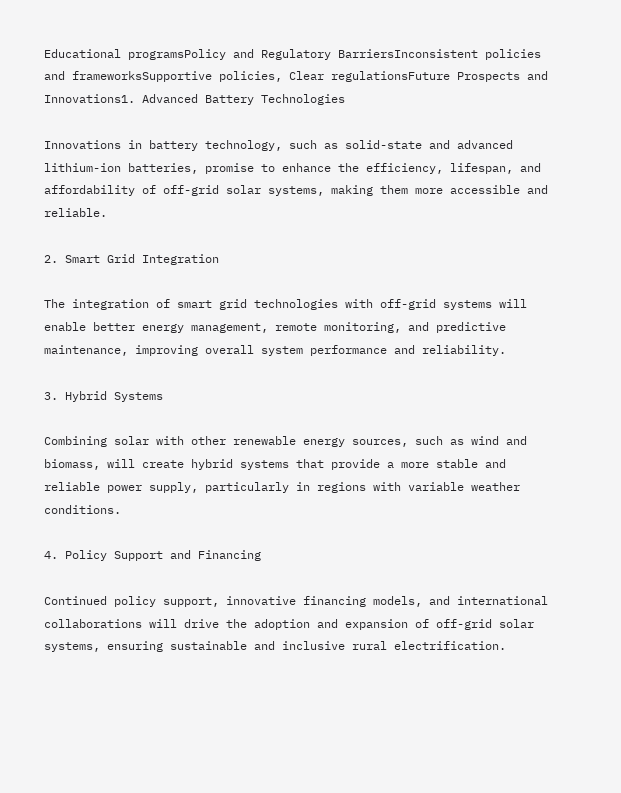Educational programsPolicy and Regulatory BarriersInconsistent policies and frameworksSupportive policies, Clear regulationsFuture Prospects and Innovations1. Advanced Battery Technologies

Innovations in battery technology, such as solid-state and advanced lithium-ion batteries, promise to enhance the efficiency, lifespan, and affordability of off-grid solar systems, making them more accessible and reliable.

2. Smart Grid Integration

The integration of smart grid technologies with off-grid systems will enable better energy management, remote monitoring, and predictive maintenance, improving overall system performance and reliability.

3. Hybrid Systems

Combining solar with other renewable energy sources, such as wind and biomass, will create hybrid systems that provide a more stable and reliable power supply, particularly in regions with variable weather conditions.

4. Policy Support and Financing

Continued policy support, innovative financing models, and international collaborations will drive the adoption and expansion of off-grid solar systems, ensuring sustainable and inclusive rural electrification.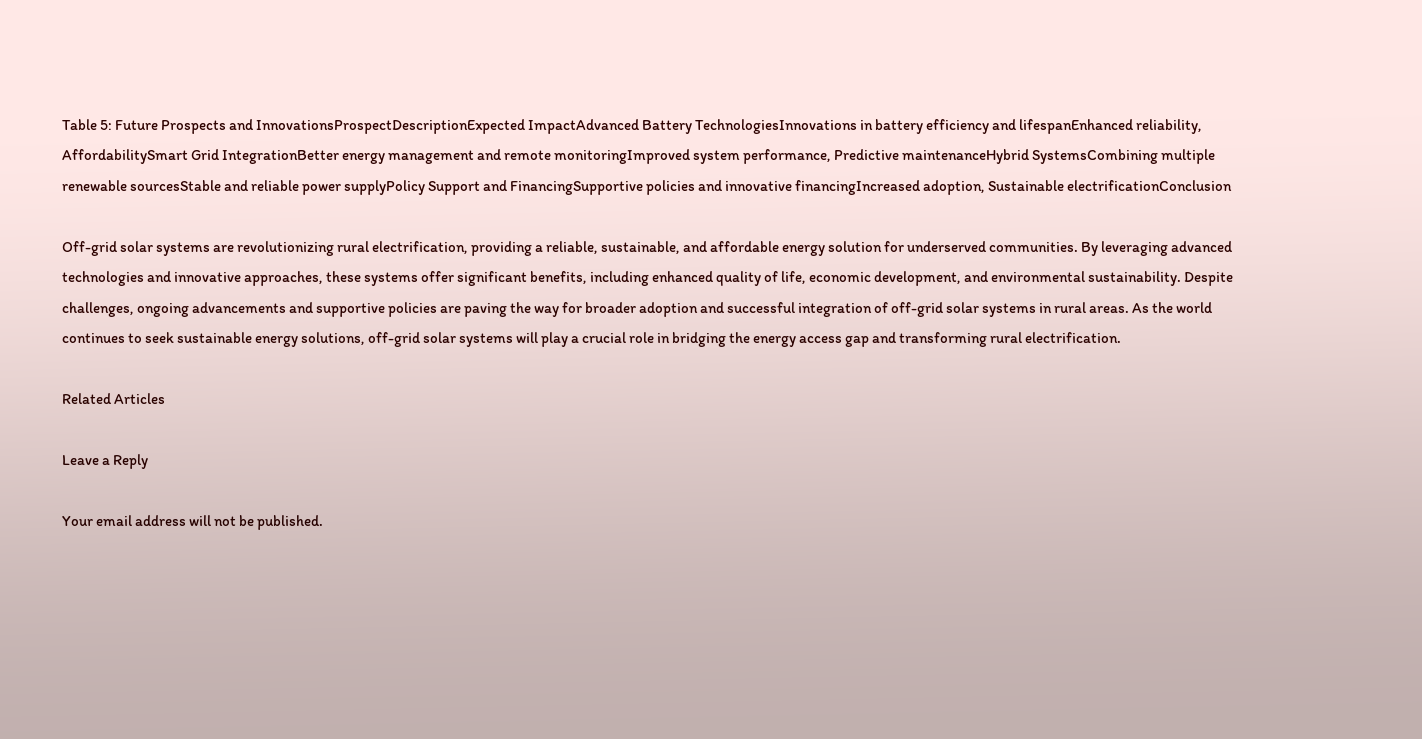Table 5: Future Prospects and InnovationsProspectDescriptionExpected ImpactAdvanced Battery TechnologiesInnovations in battery efficiency and lifespanEnhanced reliability, AffordabilitySmart Grid IntegrationBetter energy management and remote monitoringImproved system performance, Predictive maintenanceHybrid SystemsCombining multiple renewable sourcesStable and reliable power supplyPolicy Support and FinancingSupportive policies and innovative financingIncreased adoption, Sustainable electrificationConclusion

Off-grid solar systems are revolutionizing rural electrification, providing a reliable, sustainable, and affordable energy solution for underserved communities. By leveraging advanced technologies and innovative approaches, these systems offer significant benefits, including enhanced quality of life, economic development, and environmental sustainability. Despite challenges, ongoing advancements and supportive policies are paving the way for broader adoption and successful integration of off-grid solar systems in rural areas. As the world continues to seek sustainable energy solutions, off-grid solar systems will play a crucial role in bridging the energy access gap and transforming rural electrification.

Related Articles

Leave a Reply

Your email address will not be published.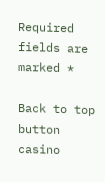Required fields are marked *

Back to top button
casino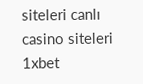siteleri canlı casino siteleri 1xbet